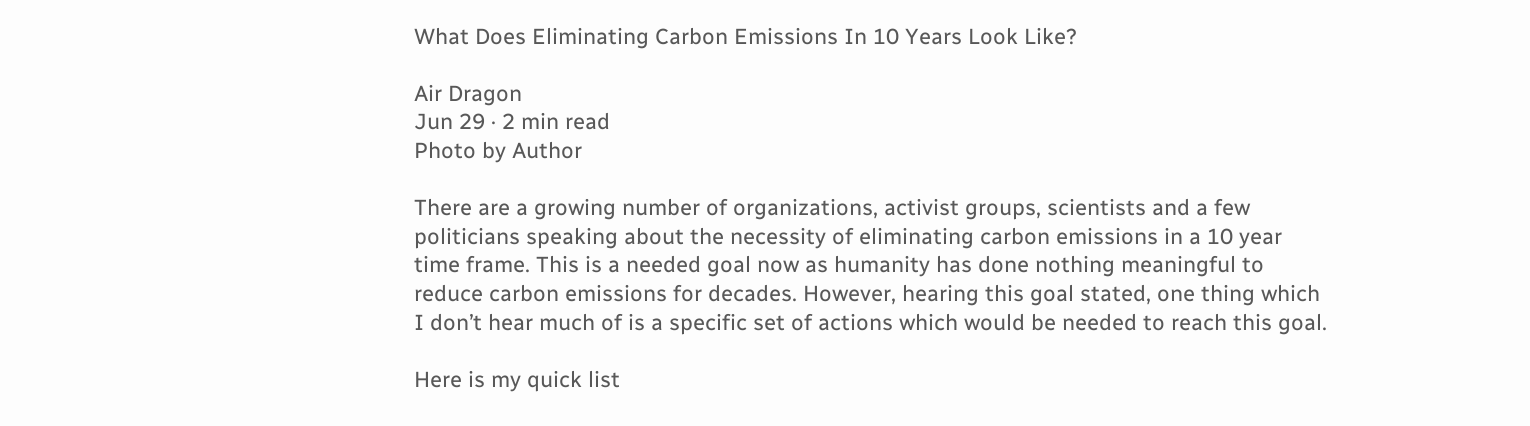What Does Eliminating Carbon Emissions In 10 Years Look Like?

Air Dragon
Jun 29 · 2 min read
Photo by Author

There are a growing number of organizations, activist groups, scientists and a few politicians speaking about the necessity of eliminating carbon emissions in a 10 year time frame. This is a needed goal now as humanity has done nothing meaningful to reduce carbon emissions for decades. However, hearing this goal stated, one thing which I don’t hear much of is a specific set of actions which would be needed to reach this goal.

Here is my quick list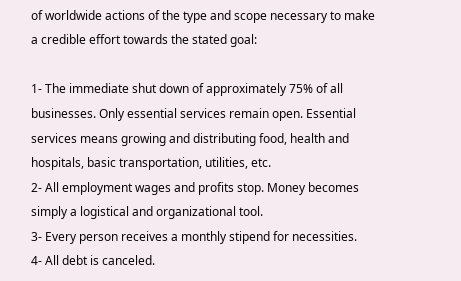of worldwide actions of the type and scope necessary to make a credible effort towards the stated goal:

1- The immediate shut down of approximately 75% of all businesses. Only essential services remain open. Essential services means growing and distributing food, health and hospitals, basic transportation, utilities, etc.
2- All employment wages and profits stop. Money becomes simply a logistical and organizational tool.
3- Every person receives a monthly stipend for necessities.
4- All debt is canceled.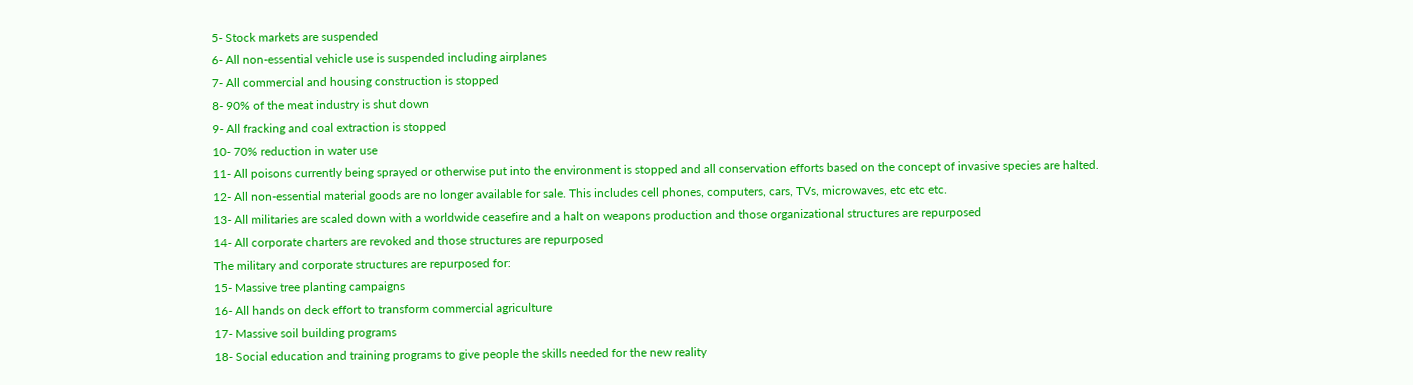5- Stock markets are suspended
6- All non-essential vehicle use is suspended including airplanes
7- All commercial and housing construction is stopped
8- 90% of the meat industry is shut down
9- All fracking and coal extraction is stopped
10- 70% reduction in water use
11- All poisons currently being sprayed or otherwise put into the environment is stopped and all conservation efforts based on the concept of invasive species are halted.
12- All non-essential material goods are no longer available for sale. This includes cell phones, computers, cars, TVs, microwaves, etc etc etc.
13- All militaries are scaled down with a worldwide ceasefire and a halt on weapons production and those organizational structures are repurposed
14- All corporate charters are revoked and those structures are repurposed
The military and corporate structures are repurposed for:
15- Massive tree planting campaigns
16- All hands on deck effort to transform commercial agriculture
17- Massive soil building programs
18- Social education and training programs to give people the skills needed for the new reality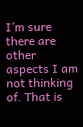I’m sure there are other aspects I am not thinking of. That is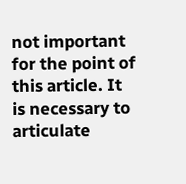not important for the point of this article. It is necessary to articulate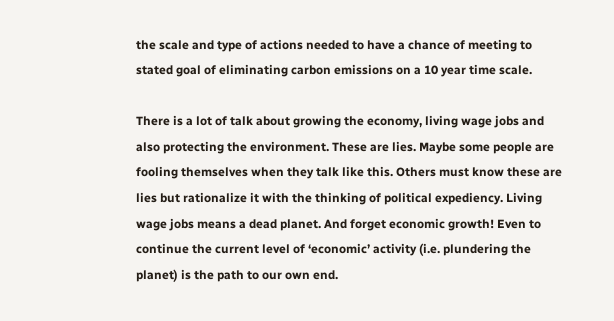the scale and type of actions needed to have a chance of meeting to stated goal of eliminating carbon emissions on a 10 year time scale.

There is a lot of talk about growing the economy, living wage jobs and also protecting the environment. These are lies. Maybe some people are fooling themselves when they talk like this. Others must know these are lies but rationalize it with the thinking of political expediency. Living wage jobs means a dead planet. And forget economic growth! Even to continue the current level of ‘economic’ activity (i.e. plundering the planet) is the path to our own end.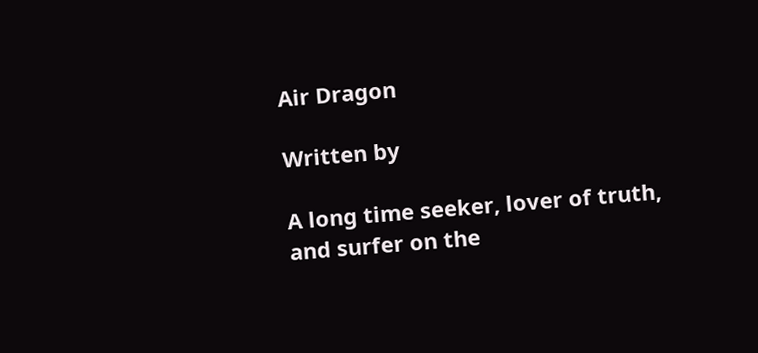Air Dragon

Written by

A long time seeker, lover of truth, and surfer on the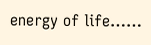energy of life……